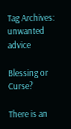Tag Archives: unwanted advice

Blessing or Curse?

There is an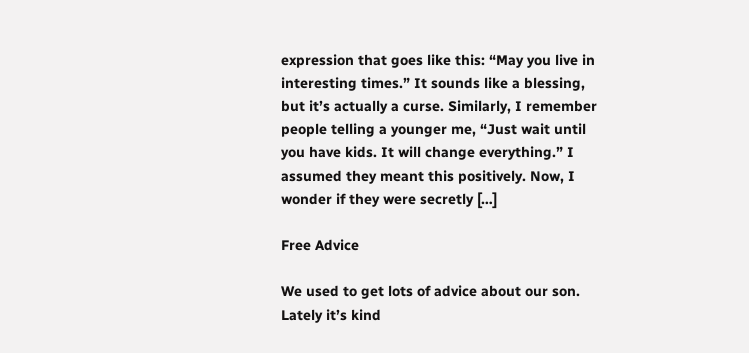expression that goes like this: “May you live in interesting times.” It sounds like a blessing, but it’s actually a curse. Similarly, I remember people telling a younger me, “Just wait until you have kids. It will change everything.” I assumed they meant this positively. Now, I wonder if they were secretly […]

Free Advice

We used to get lots of advice about our son. Lately it’s kind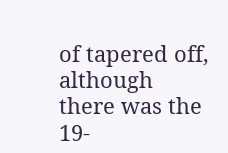of tapered off, although there was the 19-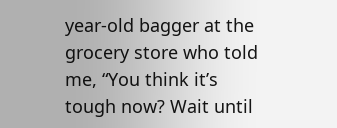year-old bagger at the grocery store who told me, “You think it’s tough now? Wait until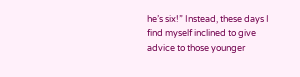he’s six!” Instead, these days I find myself inclined to give advice to those younger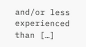and/or less experienced than […]